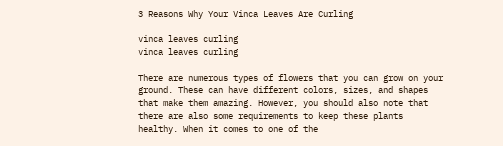3 Reasons Why Your Vinca Leaves Are Curling

vinca leaves curling
vinca leaves curling

There are numerous types of flowers that you can grow on your ground. These can have different colors, sizes, and shapes that make them amazing. However, you should also note that there are also some requirements to keep these plants healthy. When it comes to one of the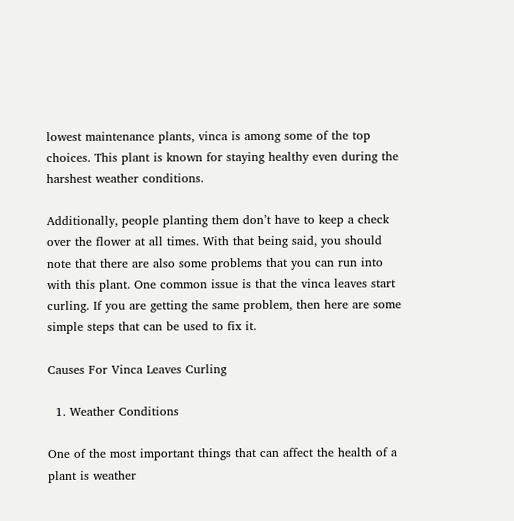lowest maintenance plants, vinca is among some of the top choices. This plant is known for staying healthy even during the harshest weather conditions.

Additionally, people planting them don’t have to keep a check over the flower at all times. With that being said, you should note that there are also some problems that you can run into with this plant. One common issue is that the vinca leaves start curling. If you are getting the same problem, then here are some simple steps that can be used to fix it.

Causes For Vinca Leaves Curling

  1. Weather Conditions

One of the most important things that can affect the health of a plant is weather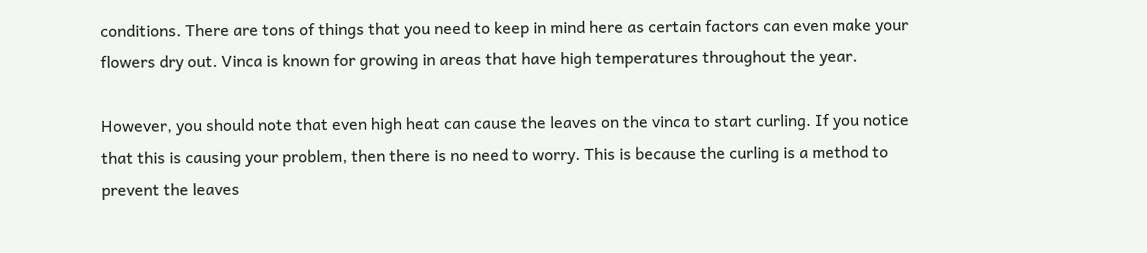conditions. There are tons of things that you need to keep in mind here as certain factors can even make your flowers dry out. Vinca is known for growing in areas that have high temperatures throughout the year.

However, you should note that even high heat can cause the leaves on the vinca to start curling. If you notice that this is causing your problem, then there is no need to worry. This is because the curling is a method to prevent the leaves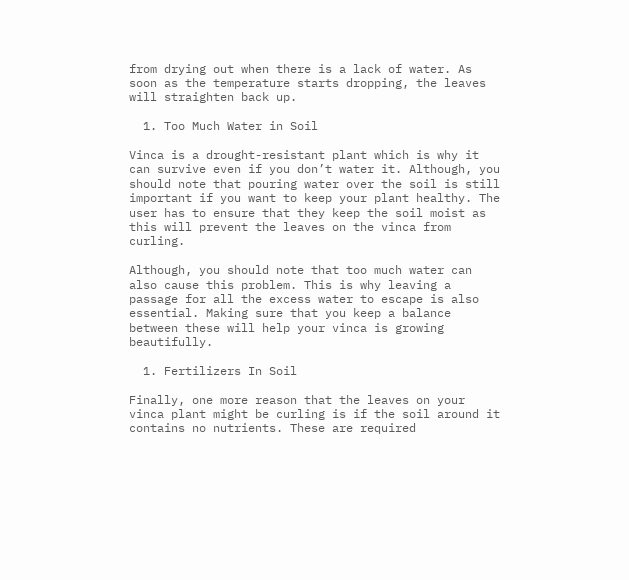from drying out when there is a lack of water. As soon as the temperature starts dropping, the leaves will straighten back up.

  1. Too Much Water in Soil

Vinca is a drought-resistant plant which is why it can survive even if you don’t water it. Although, you should note that pouring water over the soil is still important if you want to keep your plant healthy. The user has to ensure that they keep the soil moist as this will prevent the leaves on the vinca from curling.

Although, you should note that too much water can also cause this problem. This is why leaving a passage for all the excess water to escape is also essential. Making sure that you keep a balance between these will help your vinca is growing beautifully.

  1. Fertilizers In Soil

Finally, one more reason that the leaves on your vinca plant might be curling is if the soil around it contains no nutrients. These are required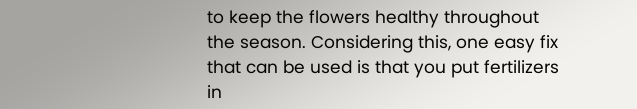to keep the flowers healthy throughout the season. Considering this, one easy fix that can be used is that you put fertilizers in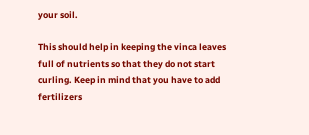your soil.

This should help in keeping the vinca leaves full of nutrients so that they do not start curling. Keep in mind that you have to add fertilizers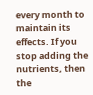every month to maintain its effects. If you stop adding the nutrients, then the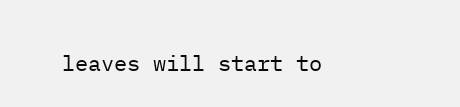leaves will start to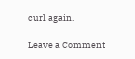curl again.

Leave a Comment